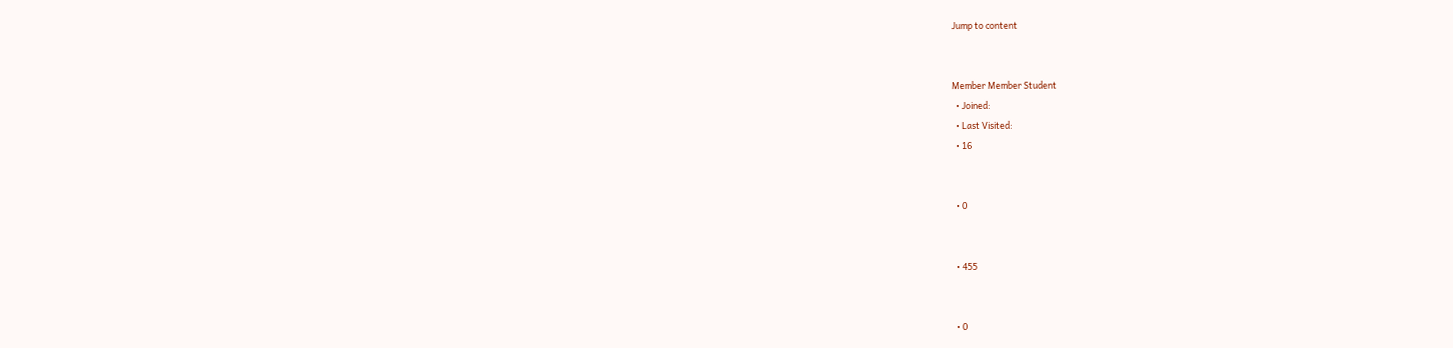Jump to content


Member Member Student
  • Joined:
  • Last Visited:
  • 16


  • 0


  • 455


  • 0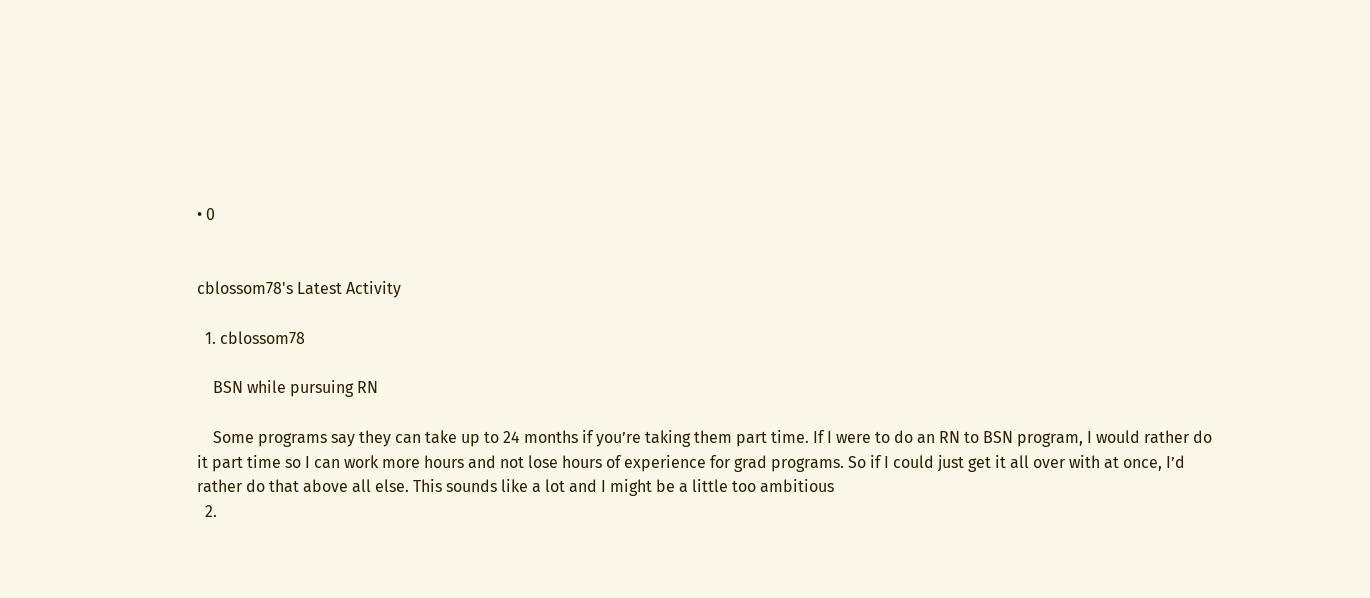• 0


cblossom78's Latest Activity

  1. cblossom78

    BSN while pursuing RN

    Some programs say they can take up to 24 months if you’re taking them part time. If I were to do an RN to BSN program, I would rather do it part time so I can work more hours and not lose hours of experience for grad programs. So if I could just get it all over with at once, I’d rather do that above all else. This sounds like a lot and I might be a little too ambitious
  2.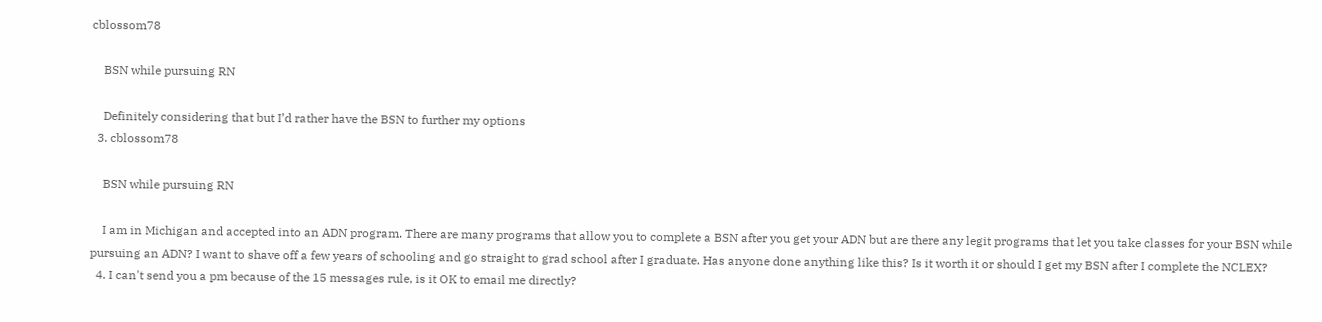cblossom78

    BSN while pursuing RN

    Definitely considering that but I’d rather have the BSN to further my options
  3. cblossom78

    BSN while pursuing RN

    I am in Michigan and accepted into an ADN program. There are many programs that allow you to complete a BSN after you get your ADN but are there any legit programs that let you take classes for your BSN while pursuing an ADN? I want to shave off a few years of schooling and go straight to grad school after I graduate. Has anyone done anything like this? Is it worth it or should I get my BSN after I complete the NCLEX?
  4. I can't send you a pm because of the 15 messages rule, is it OK to email me directly?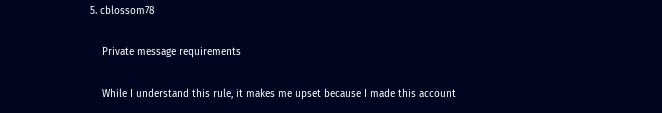5. cblossom78

    Private message requirements

    While I understand this rule, it makes me upset because I made this account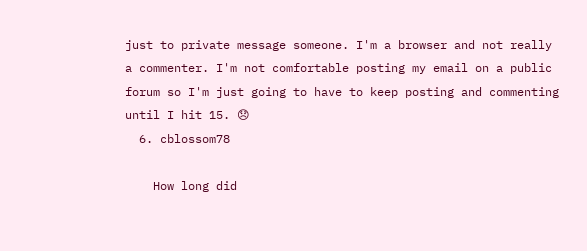just to private message someone. I'm a browser and not really a commenter. I'm not comfortable posting my email on a public forum so I'm just going to have to keep posting and commenting until I hit 15. 😞
  6. cblossom78

    How long did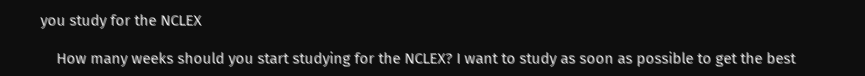you study for the NCLEX

    How many weeks should you start studying for the NCLEX? I want to study as soon as possible to get the best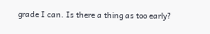grade I can. Is there a thing as too early?